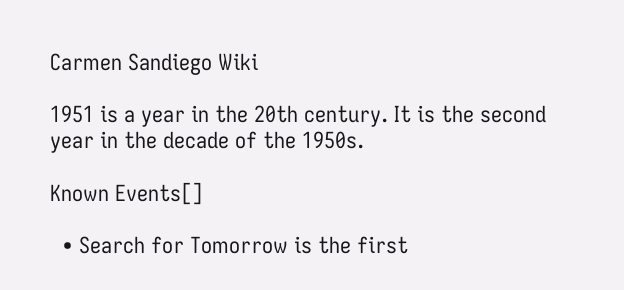Carmen Sandiego Wiki

1951 is a year in the 20th century. It is the second year in the decade of the 1950s.

Known Events[]

  • Search for Tomorrow is the first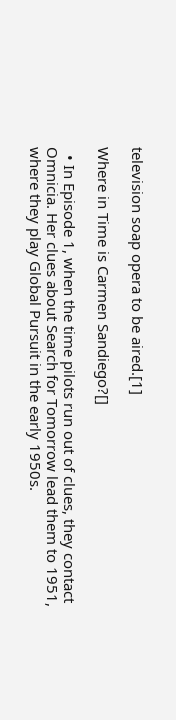television soap opera to be aired.[1]

Where in Time is Carmen Sandiego?[]

  • In Episode 1, when the time pilots run out of clues, they contact Omnicia. Her clues about Search for Tomorrow lead them to 1951, where they play Global Pursuit in the early 1950s.